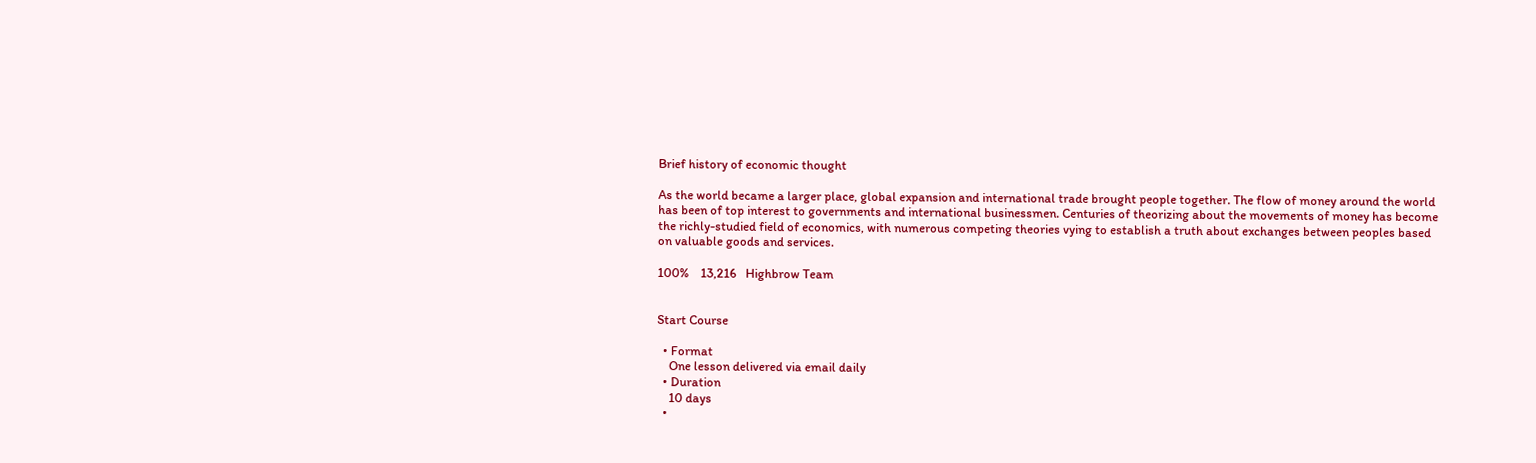Brief history of economic thought

As the world became a larger place, global expansion and international trade brought people together. The flow of money around the world has been of top interest to governments and international businessmen. Centuries of theorizing about the movements of money has become the richly-studied field of economics, with numerous competing theories vying to establish a truth about exchanges between peoples based on valuable goods and services.

100%    13,216   Highbrow Team


Start Course

  • Format
    One lesson delivered via email daily
  • Duration
    10 days
  •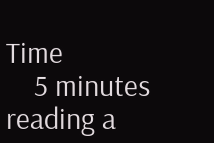Time
    5 minutes reading a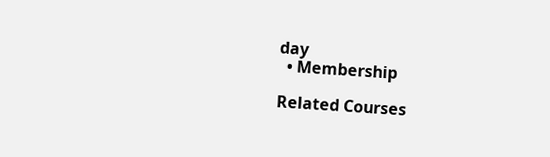day
  • Membership

Related Courses